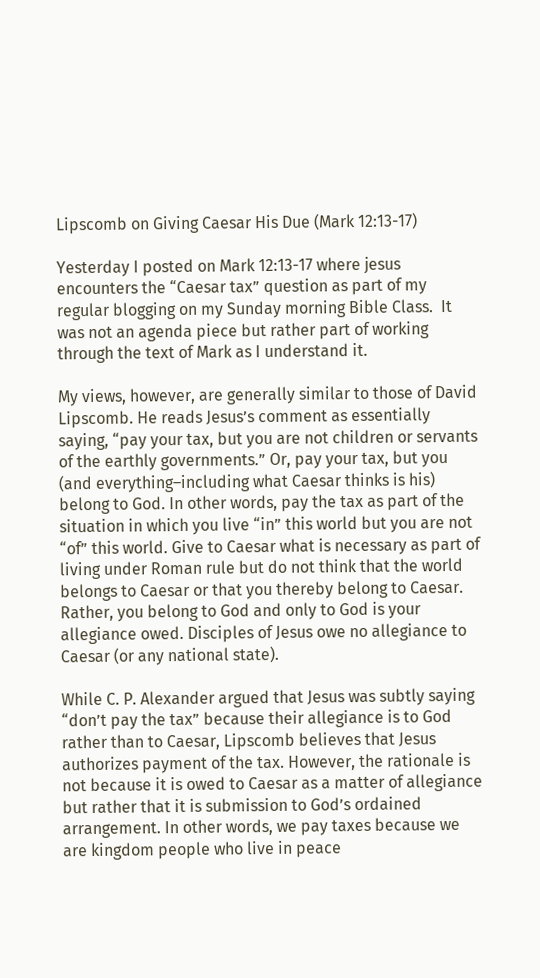Lipscomb on Giving Caesar His Due (Mark 12:13-17)

Yesterday I posted on Mark 12:13-17 where jesus encounters the “Caesar tax” question as part of my regular blogging on my Sunday morning Bible Class.  It was not an agenda piece but rather part of working through the text of Mark as I understand it.

My views, however, are generally similar to those of David Lipscomb. He reads Jesus’s comment as essentially saying, “pay your tax, but you are not children or servants of the earthly governments.” Or, pay your tax, but you (and everything–including what Caesar thinks is his) belong to God. In other words, pay the tax as part of the situation in which you live “in” this world but you are not “of” this world. Give to Caesar what is necessary as part of living under Roman rule but do not think that the world belongs to Caesar or that you thereby belong to Caesar. Rather, you belong to God and only to God is your allegiance owed. Disciples of Jesus owe no allegiance to Caesar (or any national state).

While C. P. Alexander argued that Jesus was subtly saying “don’t pay the tax” because their allegiance is to God rather than to Caesar, Lipscomb believes that Jesus authorizes payment of the tax. However, the rationale is not because it is owed to Caesar as a matter of allegiance but rather that it is submission to God’s ordained arrangement. In other words, we pay taxes because we are kingdom people who live in peace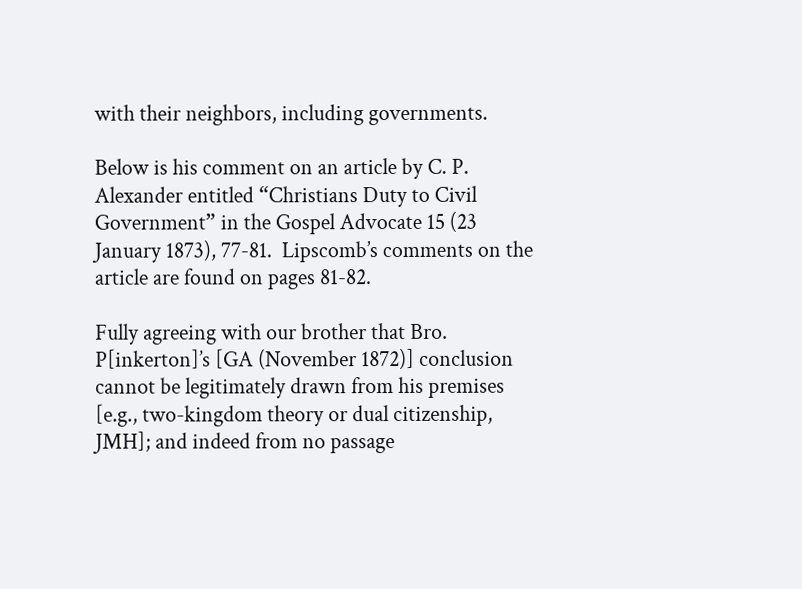with their neighbors, including governments.

Below is his comment on an article by C. P. Alexander entitled “Christians Duty to Civil Government” in the Gospel Advocate 15 (23 January 1873), 77-81.  Lipscomb’s comments on the article are found on pages 81-82.

Fully agreeing with our brother that Bro. P[inkerton]’s [GA (November 1872)] conclusion cannot be legitimately drawn from his premises [e.g., two-kingdom theory or dual citizenship, JMH]; and indeed from no passage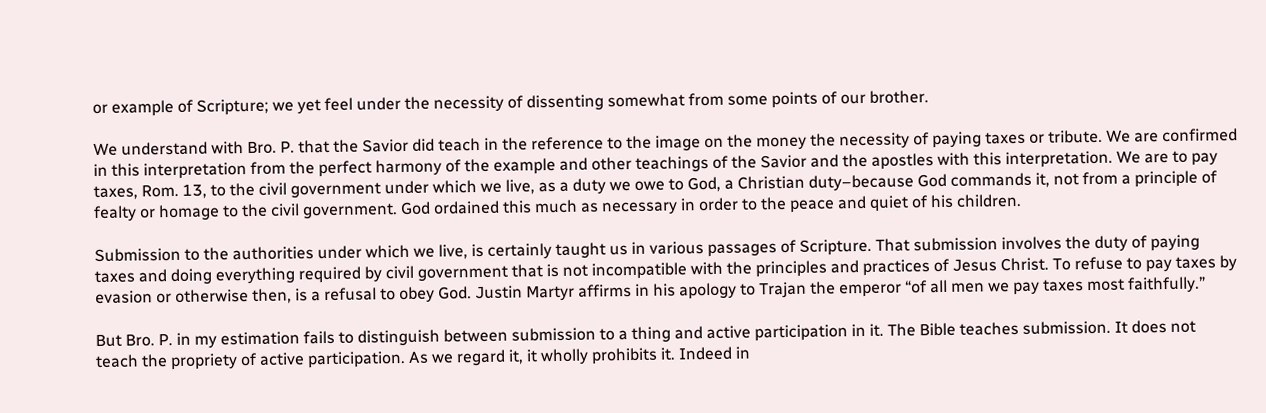or example of Scripture; we yet feel under the necessity of dissenting somewhat from some points of our brother.

We understand with Bro. P. that the Savior did teach in the reference to the image on the money the necessity of paying taxes or tribute. We are confirmed in this interpretation from the perfect harmony of the example and other teachings of the Savior and the apostles with this interpretation. We are to pay taxes, Rom. 13, to the civil government under which we live, as a duty we owe to God, a Christian duty–because God commands it, not from a principle of fealty or homage to the civil government. God ordained this much as necessary in order to the peace and quiet of his children.

Submission to the authorities under which we live, is certainly taught us in various passages of Scripture. That submission involves the duty of paying taxes and doing everything required by civil government that is not incompatible with the principles and practices of Jesus Christ. To refuse to pay taxes by evasion or otherwise then, is a refusal to obey God. Justin Martyr affirms in his apology to Trajan the emperor “of all men we pay taxes most faithfully.”

But Bro. P. in my estimation fails to distinguish between submission to a thing and active participation in it. The Bible teaches submission. It does not teach the propriety of active participation. As we regard it, it wholly prohibits it. Indeed in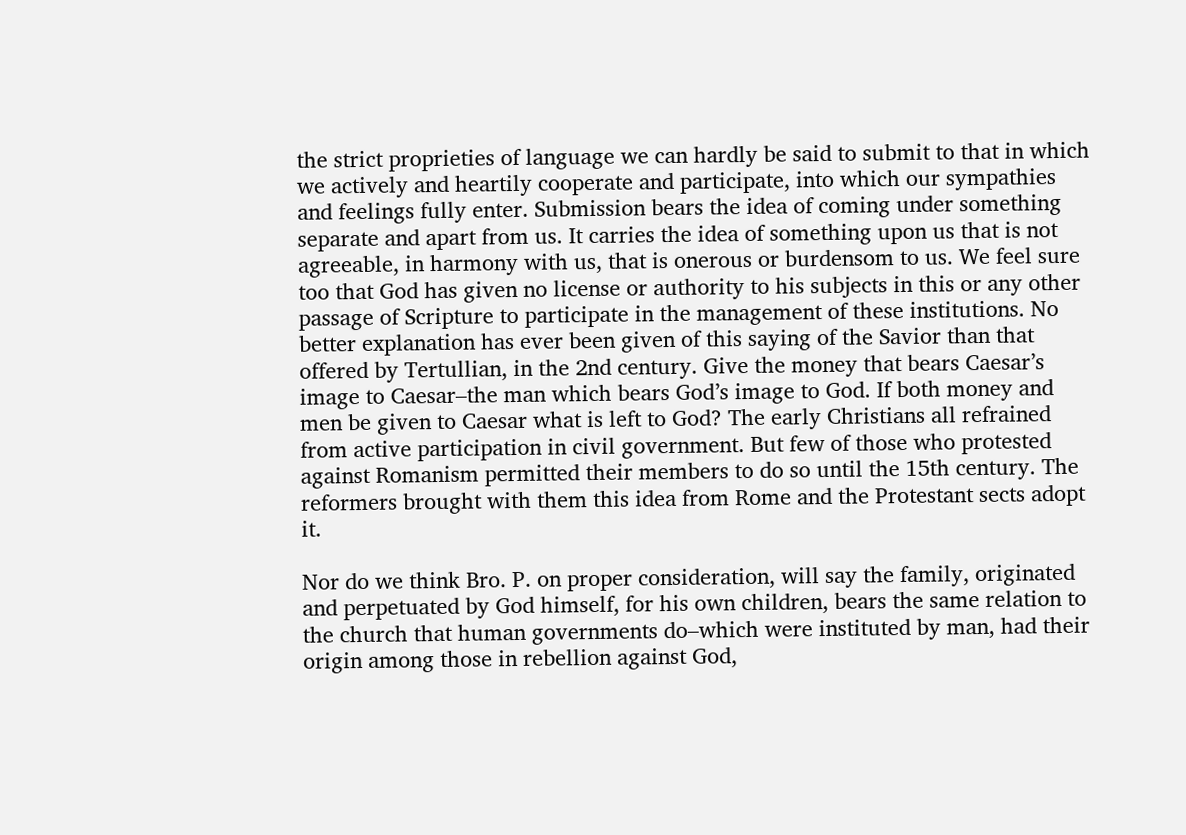the strict proprieties of language we can hardly be said to submit to that in which we actively and heartily cooperate and participate, into which our sympathies and feelings fully enter. Submission bears the idea of coming under something separate and apart from us. It carries the idea of something upon us that is not agreeable, in harmony with us, that is onerous or burdensom to us. We feel sure too that God has given no license or authority to his subjects in this or any other passage of Scripture to participate in the management of these institutions. No better explanation has ever been given of this saying of the Savior than that offered by Tertullian, in the 2nd century. Give the money that bears Caesar’s image to Caesar–the man which bears God’s image to God. If both money and men be given to Caesar what is left to God? The early Christians all refrained from active participation in civil government. But few of those who protested against Romanism permitted their members to do so until the 15th century. The reformers brought with them this idea from Rome and the Protestant sects adopt it.

Nor do we think Bro. P. on proper consideration, will say the family, originated and perpetuated by God himself, for his own children, bears the same relation to the church that human governments do–which were instituted by man, had their origin among those in rebellion against God,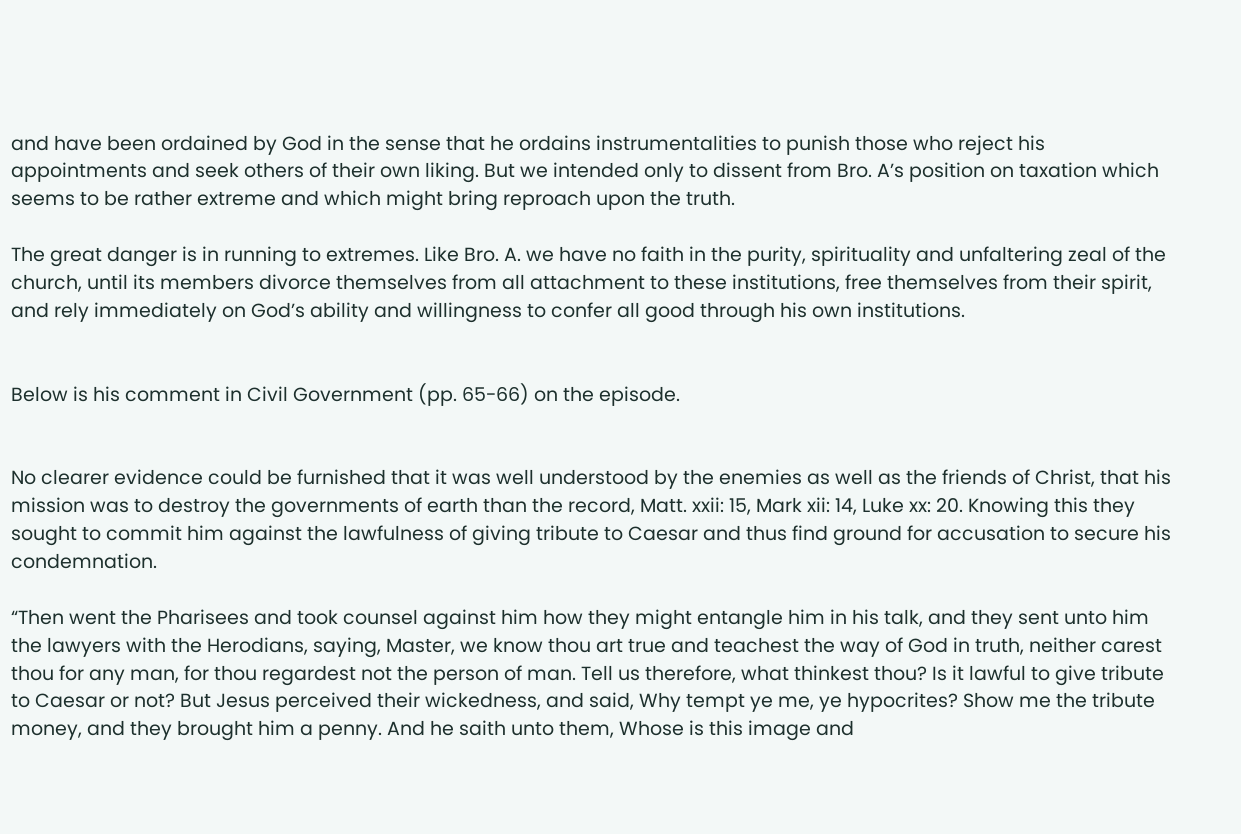and have been ordained by God in the sense that he ordains instrumentalities to punish those who reject his appointments and seek others of their own liking. But we intended only to dissent from Bro. A’s position on taxation which seems to be rather extreme and which might bring reproach upon the truth.

The great danger is in running to extremes. Like Bro. A. we have no faith in the purity, spirituality and unfaltering zeal of the church, until its members divorce themselves from all attachment to these institutions, free themselves from their spirit, and rely immediately on God’s ability and willingness to confer all good through his own institutions.


Below is his comment in Civil Government (pp. 65-66) on the episode.


No clearer evidence could be furnished that it was well understood by the enemies as well as the friends of Christ, that his mission was to destroy the governments of earth than the record, Matt. xxii: 15, Mark xii: 14, Luke xx: 20. Knowing this they sought to commit him against the lawfulness of giving tribute to Caesar and thus find ground for accusation to secure his condemnation.

“Then went the Pharisees and took counsel against him how they might entangle him in his talk, and they sent unto him the lawyers with the Herodians, saying, Master, we know thou art true and teachest the way of God in truth, neither carest thou for any man, for thou regardest not the person of man. Tell us therefore, what thinkest thou? Is it lawful to give tribute to Caesar or not? But Jesus perceived their wickedness, and said, Why tempt ye me, ye hypocrites? Show me the tribute money, and they brought him a penny. And he saith unto them, Whose is this image and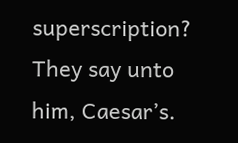superscription? They say unto him, Caesar’s.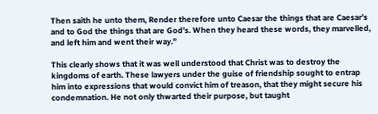Then saith he unto them, Render therefore unto Caesar the things that are Caesar’s and to God the things that are God’s. When they heard these words, they marvelled, and left him and went their way.”

This clearly shows that it was well understood that Christ was to destroy the kingdoms of earth. These lawyers under the guise of friendship sought to entrap him into expressions that would convict him of treason, that they might secure his condemnation. He not only thwarted their purpose, but taught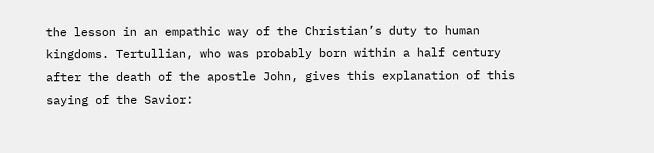the lesson in an empathic way of the Christian’s duty to human kingdoms. Tertullian, who was probably born within a half century after the death of the apostle John, gives this explanation of this saying of the Savior: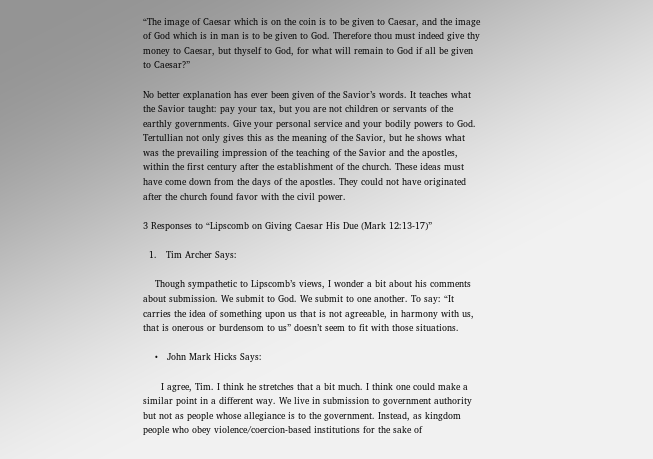“The image of Caesar which is on the coin is to be given to Caesar, and the image of God which is in man is to be given to God. Therefore thou must indeed give thy money to Caesar, but thyself to God, for what will remain to God if all be given to Caesar?”

No better explanation has ever been given of the Savior’s words. It teaches what the Savior taught: pay your tax, but you are not children or servants of the earthly governments. Give your personal service and your bodily powers to God. Tertullian not only gives this as the meaning of the Savior, but he shows what was the prevailing impression of the teaching of the Savior and the apostles, within the first century after the establishment of the church. These ideas must have come down from the days of the apostles. They could not have originated after the church found favor with the civil power.

3 Responses to “Lipscomb on Giving Caesar His Due (Mark 12:13-17)”

  1.   Tim Archer Says:

    Though sympathetic to Lipscomb’s views, I wonder a bit about his comments about submission. We submit to God. We submit to one another. To say: “It carries the idea of something upon us that is not agreeable, in harmony with us, that is onerous or burdensom to us” doesn’t seem to fit with those situations.

    •   John Mark Hicks Says:

      I agree, Tim. I think he stretches that a bit much. I think one could make a similar point in a different way. We live in submission to government authority but not as people whose allegiance is to the government. Instead, as kingdom people who obey violence/coercion-based institutions for the sake of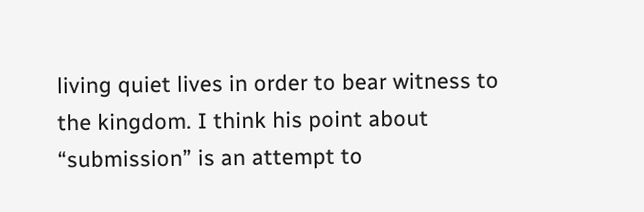living quiet lives in order to bear witness to the kingdom. I think his point about “submission” is an attempt to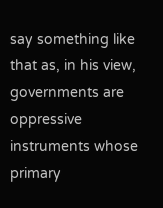say something like that as, in his view, governments are oppressive instruments whose primary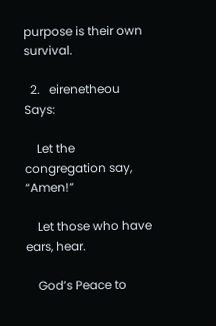purpose is their own survival.

  2.   eirenetheou Says:

    Let the congregation say, “Amen!”

    Let those who have ears, hear.

    God’s Peace to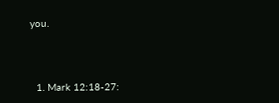you.



  1. Mark 12:18-27: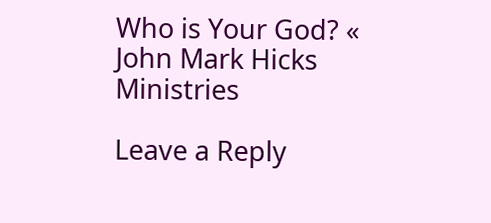Who is Your God? « John Mark Hicks Ministries

Leave a Reply